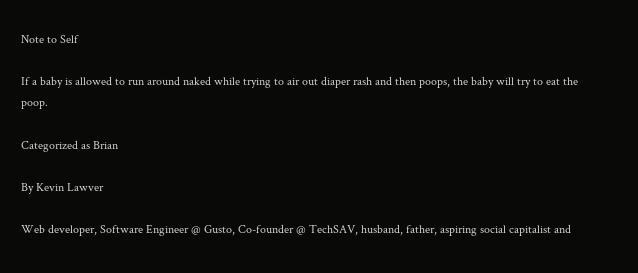Note to Self

If a baby is allowed to run around naked while trying to air out diaper rash and then poops, the baby will try to eat the poop.

Categorized as Brian

By Kevin Lawver

Web developer, Software Engineer @ Gusto, Co-founder @ TechSAV, husband, father, aspiring social capitalist and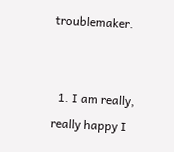troublemaker.


  1. I am really, really happy I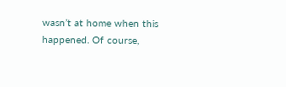wasn’t at home when this happened. Of course,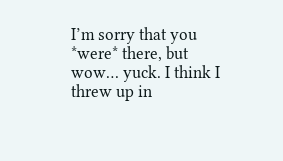I’m sorry that you *were* there, but wow… yuck. I think I threw up in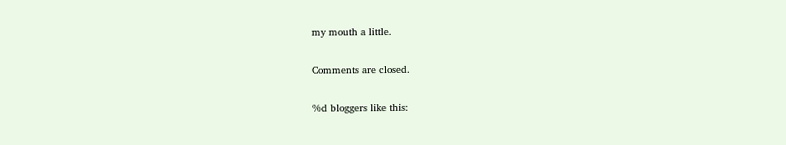my mouth a little.

Comments are closed.

%d bloggers like this: